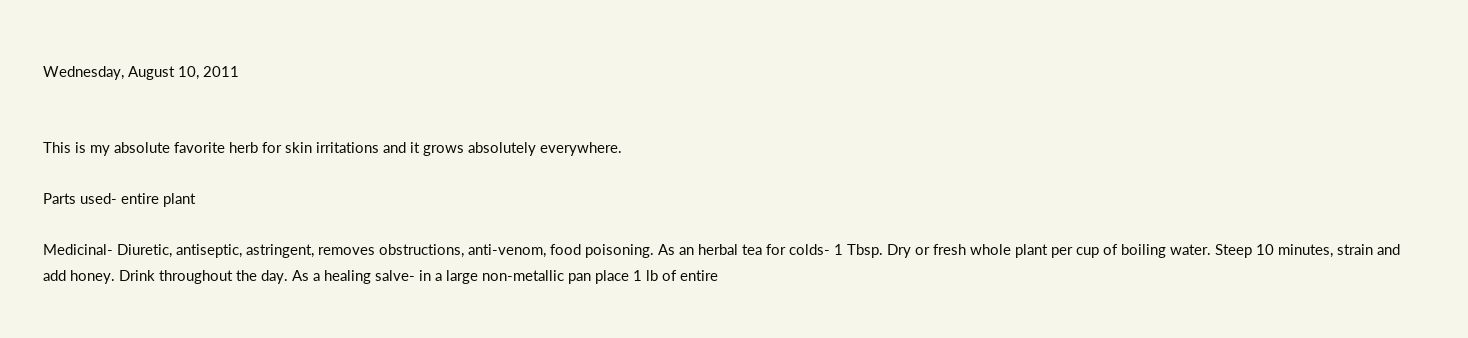Wednesday, August 10, 2011


This is my absolute favorite herb for skin irritations and it grows absolutely everywhere.

Parts used- entire plant

Medicinal- Diuretic, antiseptic, astringent, removes obstructions, anti-venom, food poisoning. As an herbal tea for colds- 1 Tbsp. Dry or fresh whole plant per cup of boiling water. Steep 10 minutes, strain and add honey. Drink throughout the day. As a healing salve- in a large non-metallic pan place 1 lb of entire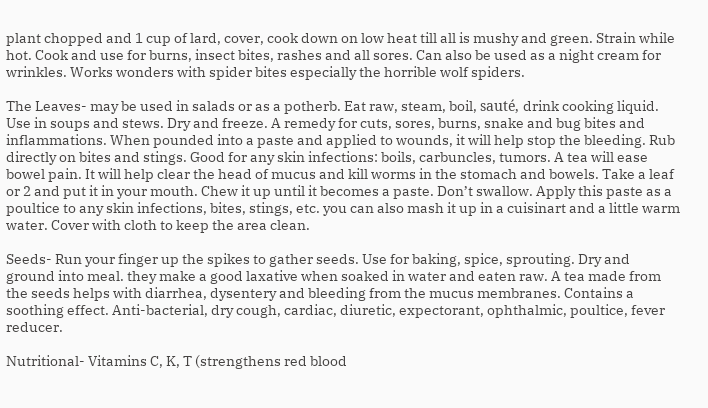plant chopped and 1 cup of lard, cover, cook down on low heat till all is mushy and green. Strain while hot. Cook and use for burns, insect bites, rashes and all sores. Can also be used as a night cream for wrinkles. Works wonders with spider bites especially the horrible wolf spiders.

The Leaves- may be used in salads or as a potherb. Eat raw, steam, boil, sauté, drink cooking liquid. Use in soups and stews. Dry and freeze. A remedy for cuts, sores, burns, snake and bug bites and inflammations. When pounded into a paste and applied to wounds, it will help stop the bleeding. Rub directly on bites and stings. Good for any skin infections: boils, carbuncles, tumors. A tea will ease bowel pain. It will help clear the head of mucus and kill worms in the stomach and bowels. Take a leaf or 2 and put it in your mouth. Chew it up until it becomes a paste. Don’t swallow. Apply this paste as a poultice to any skin infections, bites, stings, etc. you can also mash it up in a cuisinart and a little warm water. Cover with cloth to keep the area clean.

Seeds- Run your finger up the spikes to gather seeds. Use for baking, spice, sprouting. Dry and ground into meal. they make a good laxative when soaked in water and eaten raw. A tea made from the seeds helps with diarrhea, dysentery and bleeding from the mucus membranes. Contains a soothing effect. Anti-bacterial, dry cough, cardiac, diuretic, expectorant, ophthalmic, poultice, fever reducer.

Nutritional- Vitamins C, K, T (strengthens red blood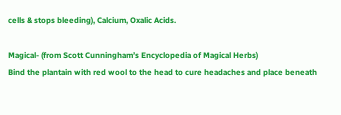cells & stops bleeding), Calcium, Oxalic Acids.

Magical- (from Scott Cunningham’s Encyclopedia of Magical Herbs)
Bind the plantain with red wool to the head to cure headaches and place beneath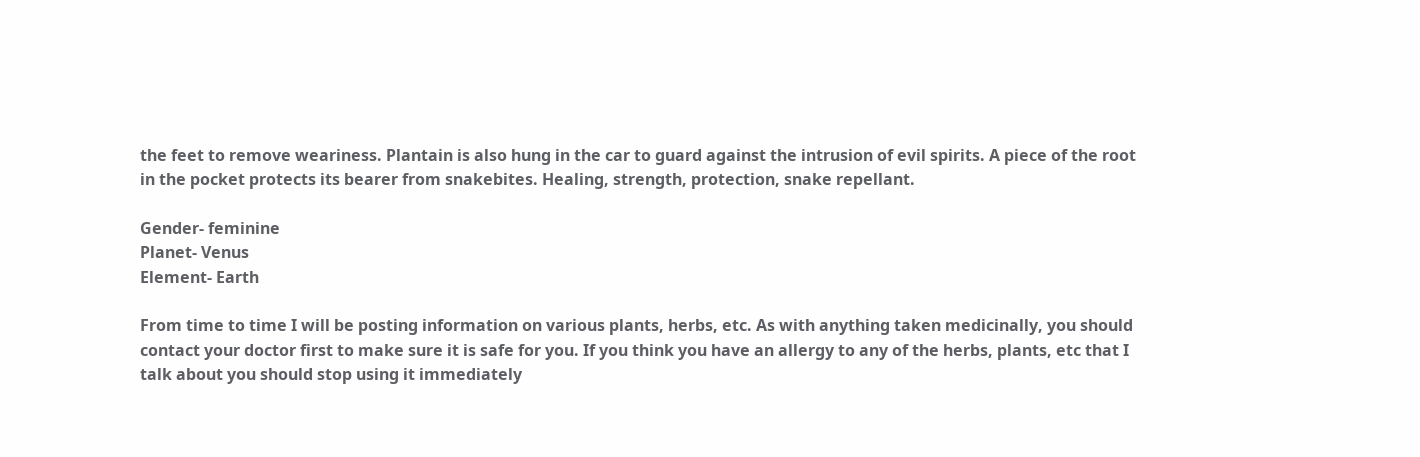the feet to remove weariness. Plantain is also hung in the car to guard against the intrusion of evil spirits. A piece of the root in the pocket protects its bearer from snakebites. Healing, strength, protection, snake repellant.

Gender- feminine
Planet- Venus
Element- Earth

From time to time I will be posting information on various plants, herbs, etc. As with anything taken medicinally, you should contact your doctor first to make sure it is safe for you. If you think you have an allergy to any of the herbs, plants, etc that I talk about you should stop using it immediately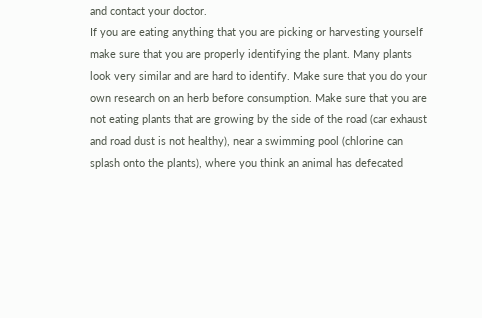and contact your doctor.
If you are eating anything that you are picking or harvesting yourself make sure that you are properly identifying the plant. Many plants look very similar and are hard to identify. Make sure that you do your own research on an herb before consumption. Make sure that you are not eating plants that are growing by the side of the road (car exhaust and road dust is not healthy), near a swimming pool (chlorine can splash onto the plants), where you think an animal has defecated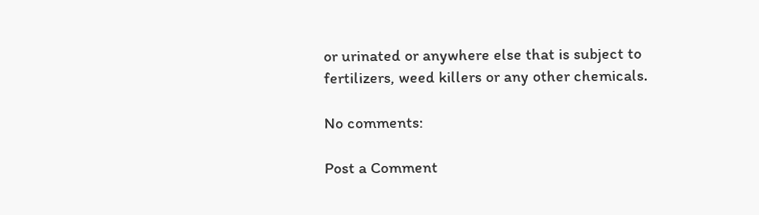or urinated or anywhere else that is subject to fertilizers, weed killers or any other chemicals.

No comments:

Post a Comment